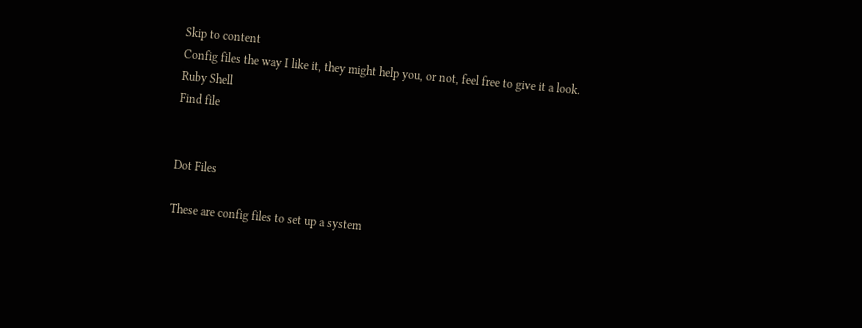Skip to content
Config files the way I like it, they might help you, or not, feel free to give it a look.
Ruby Shell
Find file


Dot Files

These are config files to set up a system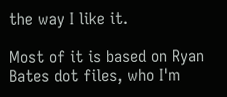the way I like it.

Most of it is based on Ryan Bates dot files, who I'm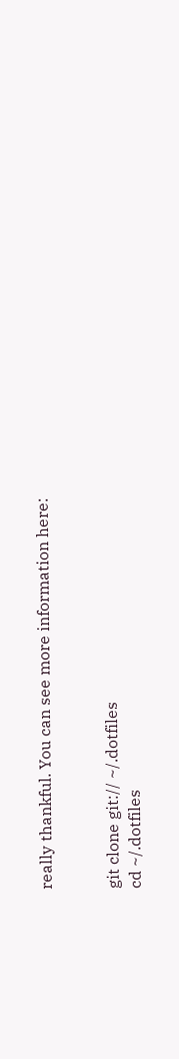really thankful. You can see more information here:


git clone git:// ~/.dotfiles
cd ~/.dotfiles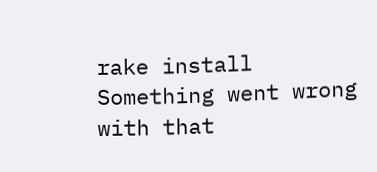rake install
Something went wrong with that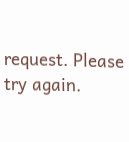request. Please try again.